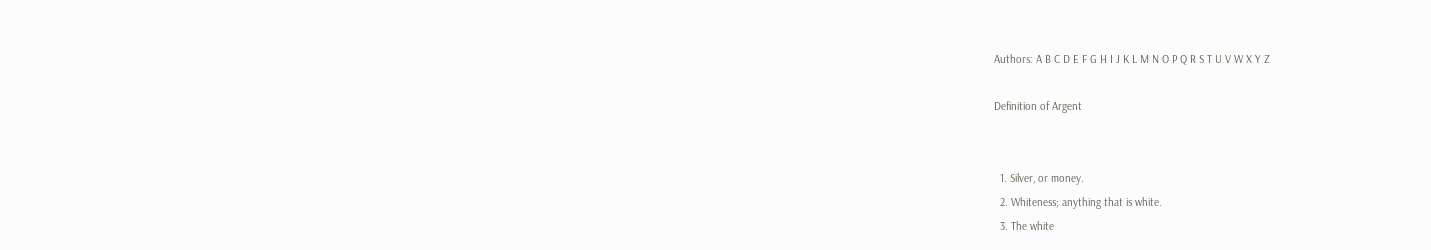Authors: A B C D E F G H I J K L M N O P Q R S T U V W X Y Z

Definition of Argent


  1. Silver, or money.
  2. Whiteness; anything that is white.
  3. The white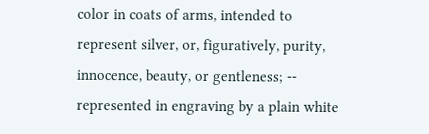color in coats of arms, intended to represent silver, or, figuratively, purity, innocence, beauty, or gentleness; -- represented in engraving by a plain white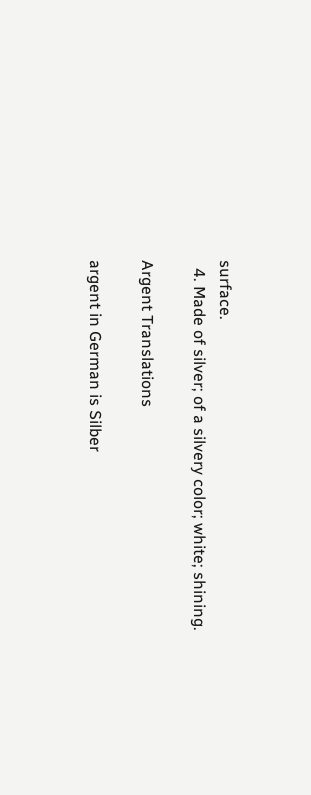surface.
  4. Made of silver; of a silvery color; white; shining.

Argent Translations

argent in German is Silber